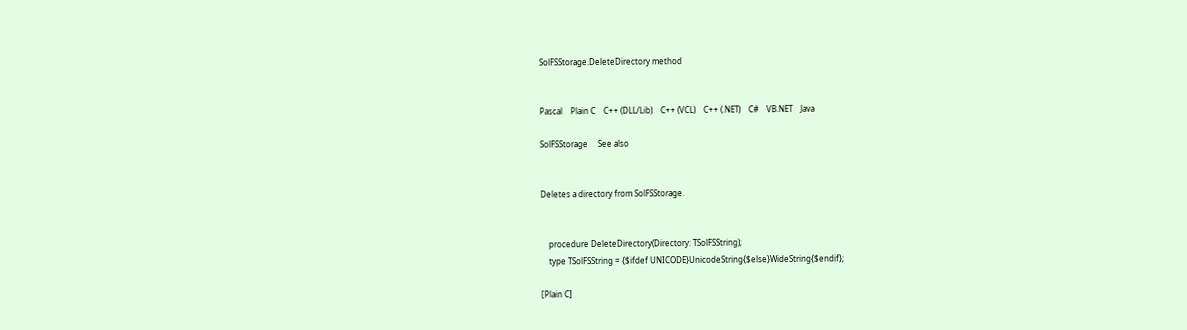SolFSStorage.DeleteDirectory method


Pascal    Plain C    C++ (DLL/Lib)    C++ (VCL)    C++ (.NET)    C#    VB.NET    Java

SolFSStorage     See also


Deletes a directory from SolFSStorage.


    procedure DeleteDirectory(Directory: TSolFSString);
    type TSolFSString = {$ifdef UNICODE}UnicodeString{$else}WideString{$endif};

[Plain C]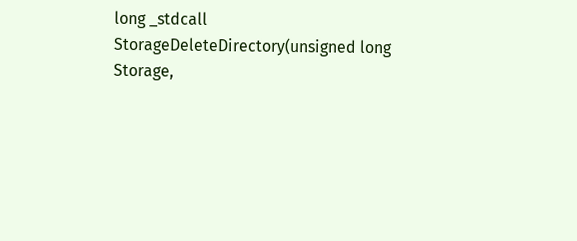long _stdcall StorageDeleteDirectory(unsigned long Storage,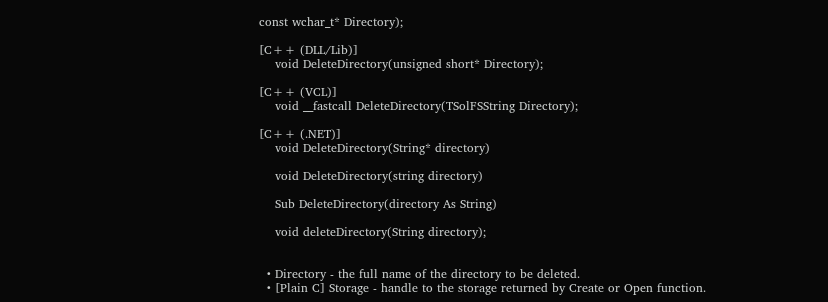const wchar_t* Directory);

[C++ (DLL/Lib)]
    void DeleteDirectory(unsigned short* Directory);

[C++ (VCL)]
    void __fastcall DeleteDirectory(TSolFSString Directory);

[C++ (.NET)]
    void DeleteDirectory(String* directory)

    void DeleteDirectory(string directory)

    Sub DeleteDirectory(directory As String)

    void deleteDirectory(String directory);


  • Directory - the full name of the directory to be deleted.
  • [Plain C] Storage - handle to the storage returned by Create or Open function.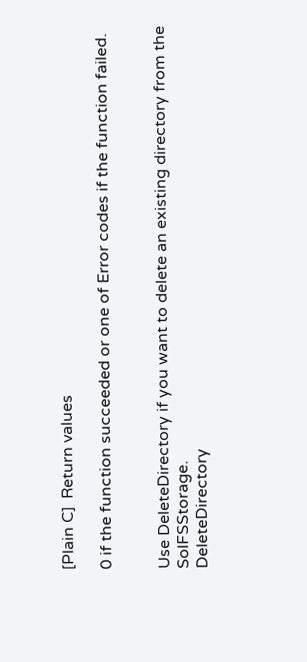[Plain C]  Return values

0 if the function succeeded or one of Error codes if the function failed.


Use DeleteDirectory if you want to delete an existing directory from the SolFSStorage.
DeleteDirectory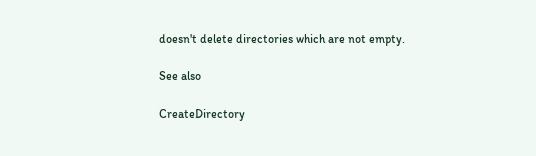doesn't delete directories which are not empty.

See also

CreateDirectory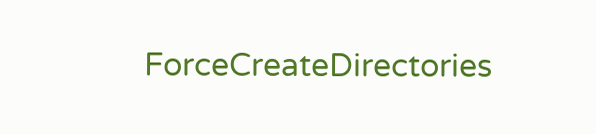ForceCreateDirectories